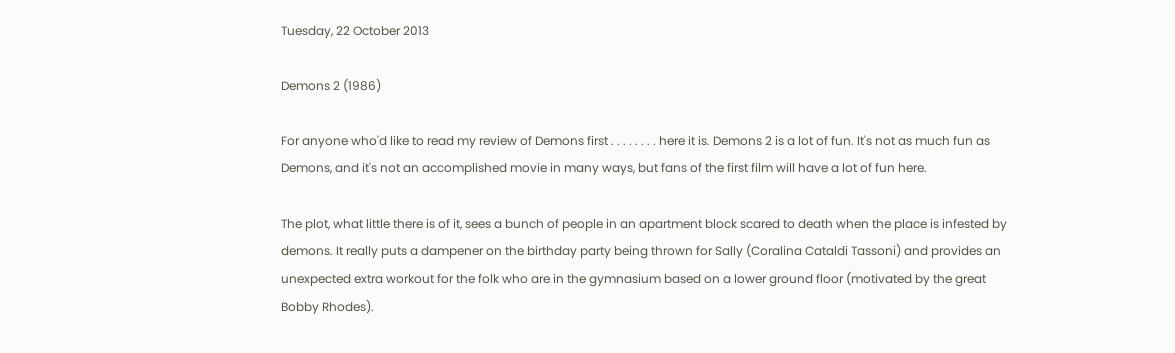Tuesday, 22 October 2013

Demons 2 (1986)

For anyone who'd like to read my review of Demons first . . . . . . . . here it is. Demons 2 is a lot of fun. It's not as much fun as Demons, and it's not an accomplished movie in many ways, but fans of the first film will have a lot of fun here.

The plot, what little there is of it, sees a bunch of people in an apartment block scared to death when the place is infested by demons. It really puts a dampener on the birthday party being thrown for Sally (Coralina Cataldi Tassoni) and provides an unexpected extra workout for the folk who are in the gymnasium based on a lower ground floor (motivated by the great Bobby Rhodes).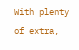With plenty of extra,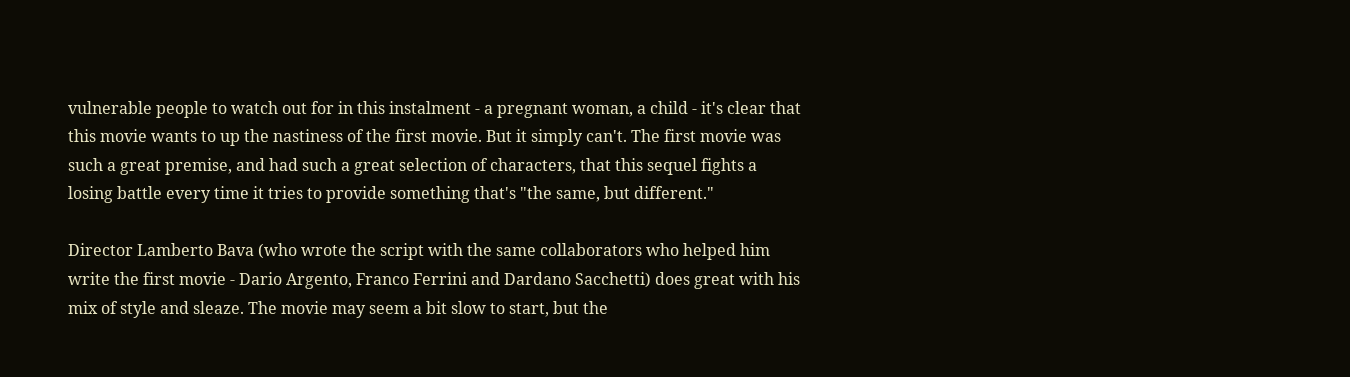vulnerable people to watch out for in this instalment - a pregnant woman, a child - it's clear that this movie wants to up the nastiness of the first movie. But it simply can't. The first movie was such a great premise, and had such a great selection of characters, that this sequel fights a losing battle every time it tries to provide something that's "the same, but different."

Director Lamberto Bava (who wrote the script with the same collaborators who helped him write the first movie - Dario Argento, Franco Ferrini and Dardano Sacchetti) does great with his mix of style and sleaze. The movie may seem a bit slow to start, but the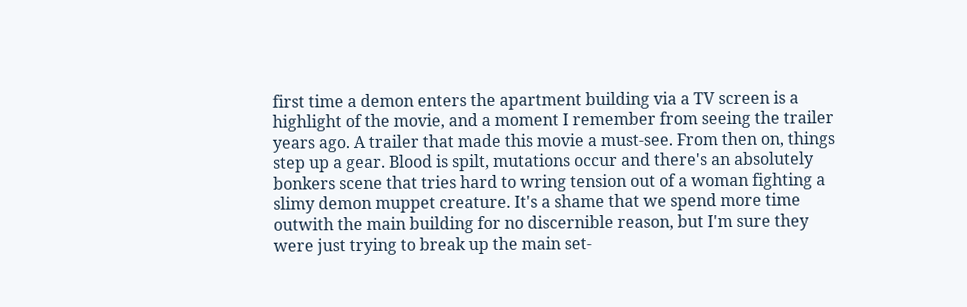first time a demon enters the apartment building via a TV screen is a highlight of the movie, and a moment I remember from seeing the trailer years ago. A trailer that made this movie a must-see. From then on, things step up a gear. Blood is spilt, mutations occur and there's an absolutely bonkers scene that tries hard to wring tension out of a woman fighting a slimy demon muppet creature. It's a shame that we spend more time outwith the main building for no discernible reason, but I'm sure they were just trying to break up the main set-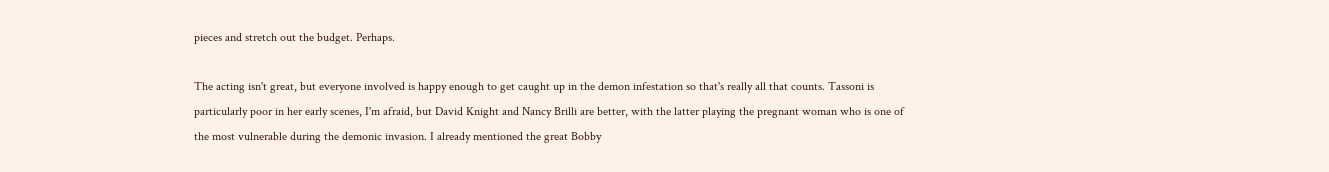pieces and stretch out the budget. Perhaps.

The acting isn't great, but everyone involved is happy enough to get caught up in the demon infestation so that's really all that counts. Tassoni is particularly poor in her early scenes, I'm afraid, but David Knight and Nancy Brilli are better, with the latter playing the pregnant woman who is one of the most vulnerable during the demonic invasion. I already mentioned the great Bobby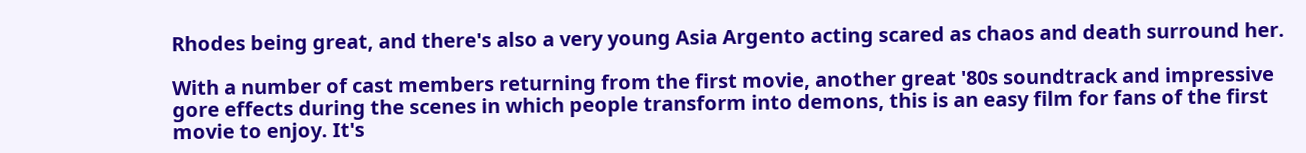Rhodes being great, and there's also a very young Asia Argento acting scared as chaos and death surround her.

With a number of cast members returning from the first movie, another great '80s soundtrack and impressive gore effects during the scenes in which people transform into demons, this is an easy film for fans of the first movie to enjoy. It's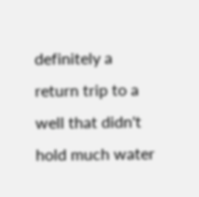definitely a return trip to a well that didn't hold much water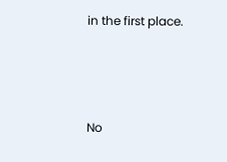in the first place.



No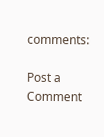comments:

Post a Comment